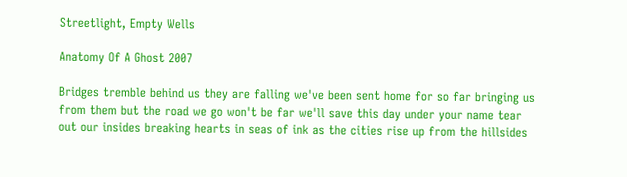Streetlight, Empty Wells

Anatomy Of A Ghost 2007

Bridges tremble behind us they are falling we've been sent home for so far bringing us from them but the road we go won't be far we'll save this day under your name tear out our insides breaking hearts in seas of ink as the cities rise up from the hillsides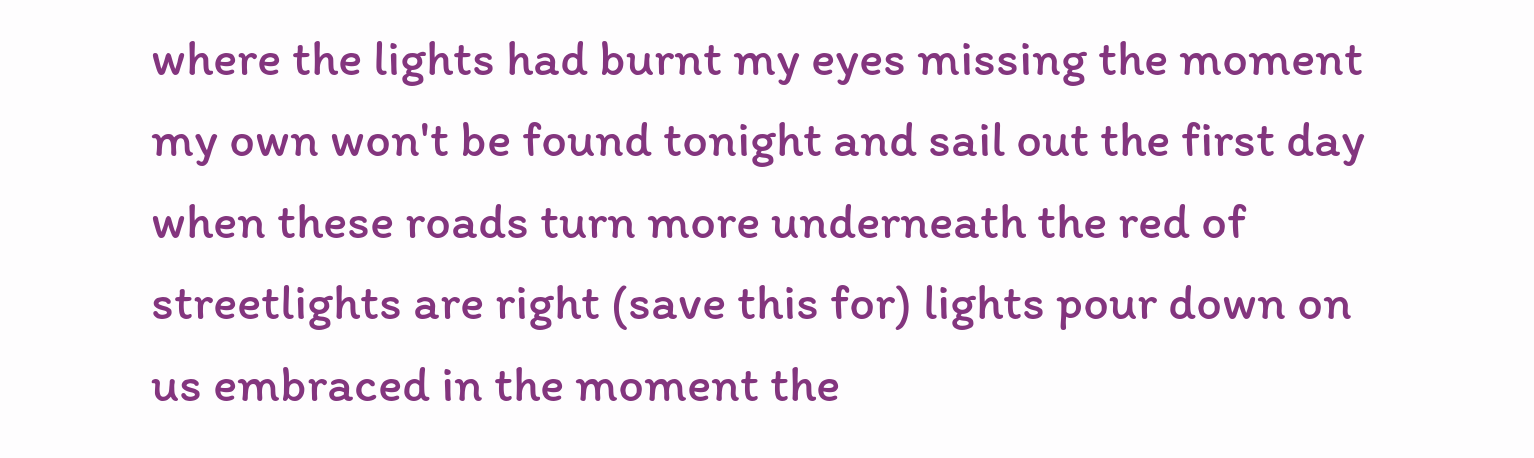where the lights had burnt my eyes missing the moment my own won't be found tonight and sail out the first day when these roads turn more underneath the red of streetlights are right (save this for) lights pour down on us embraced in the moment the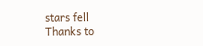stars fell
Thanks to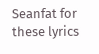Seanfat for these lyrics